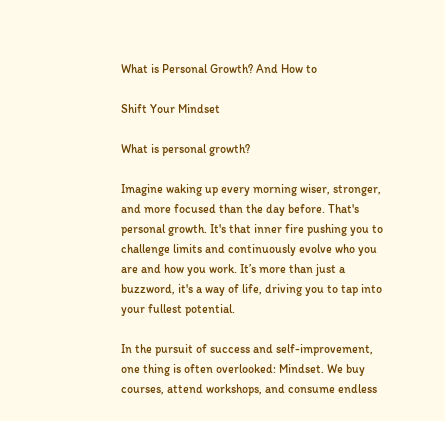What is Personal Growth? And How to

Shift Your Mindset

What is personal growth?

Imagine waking up every morning wiser, stronger, and more focused than the day before. That's personal growth. It's that inner fire pushing you to challenge limits and continuously evolve who you are and how you work. It’s more than just a buzzword, it's a way of life, driving you to tap into your fullest potential.

In the pursuit of success and self-improvement, one thing is often overlooked: Mindset. We buy courses, attend workshops, and consume endless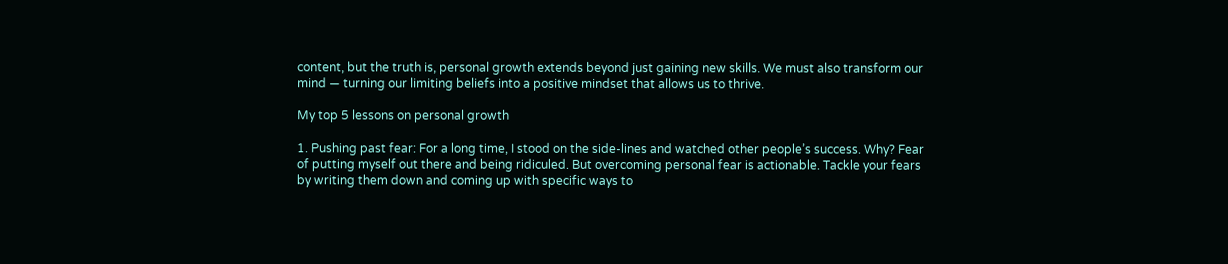content, but the truth is, personal growth extends beyond just gaining new skills. We must also transform our mind — turning our limiting beliefs into a positive mindset that allows us to thrive.

My top 5 lessons on personal growth

1. Pushing past fear: For a long time, I stood on the side-lines and watched other people’s success. Why? Fear of putting myself out there and being ridiculed. But overcoming personal fear is actionable. Tackle your fears by writing them down and coming up with specific ways to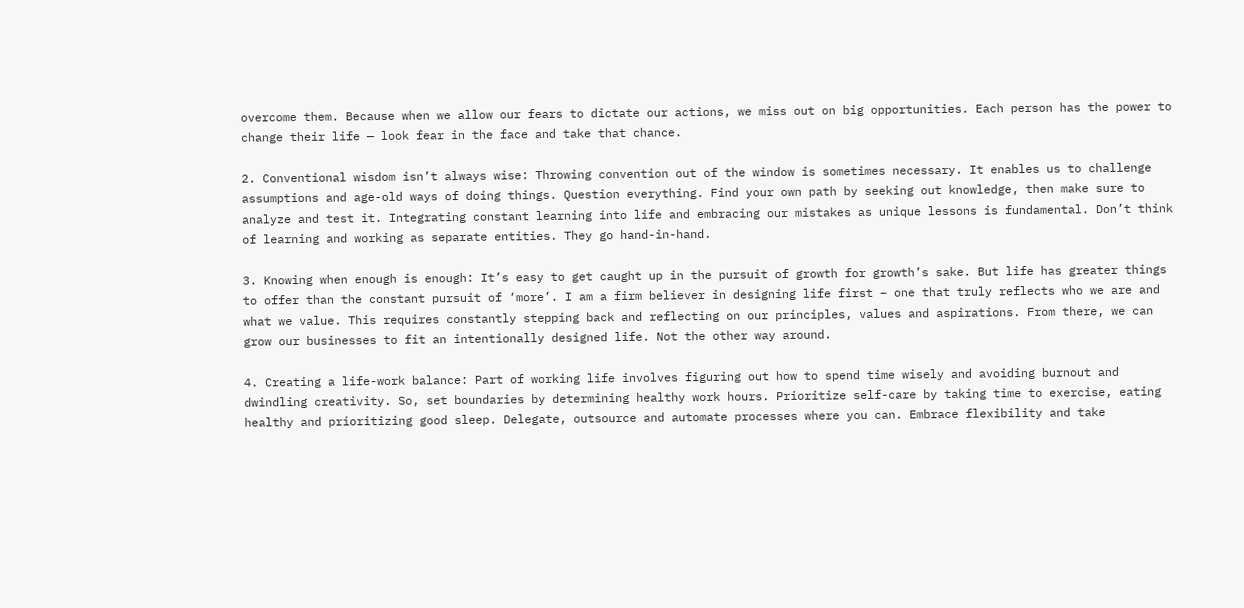overcome them. Because when we allow our fears to dictate our actions, we miss out on big opportunities. Each person has the power to change their life — look fear in the face and take that chance.

2. Conventional wisdom isn’t always wise: Throwing convention out of the window is sometimes necessary. It enables us to challenge assumptions and age-old ways of doing things. Question everything. Find your own path by seeking out knowledge, then make sure to analyze and test it. Integrating constant learning into life and embracing our mistakes as unique lessons is fundamental. Don’t think of learning and working as separate entities. They go hand-in-hand.

3. Knowing when enough is enough: It’s easy to get caught up in the pursuit of growth for growth’s sake. But life has greater things to offer than the constant pursuit of ‘more’. I am a firm believer in designing life first – one that truly reflects who we are and what we value. This requires constantly stepping back and reflecting on our principles, values and aspirations. From there, we can grow our businesses to fit an intentionally designed life. Not the other way around.

4. Creating a life-work balance: Part of working life involves figuring out how to spend time wisely and avoiding burnout and dwindling creativity. So, set boundaries by determining healthy work hours. Prioritize self-care by taking time to exercise, eating healthy and prioritizing good sleep. Delegate, outsource and automate processes where you can. Embrace flexibility and take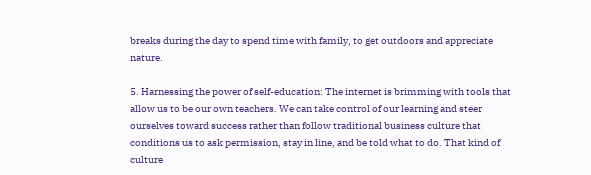breaks during the day to spend time with family, to get outdoors and appreciate nature.

5. Harnessing the power of self-education: The internet is brimming with tools that allow us to be our own teachers. We can take control of our learning and steer ourselves toward success rather than follow traditional business culture that conditions us to ask permission, stay in line, and be told what to do. That kind of culture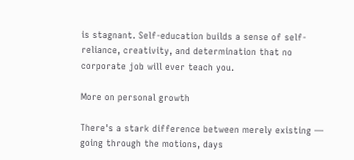is stagnant. Self-education builds a sense of self-reliance, creativity, and determination that no corporate job will ever teach you.

More on personal growth

There's a stark difference between merely existing — going through the motions, days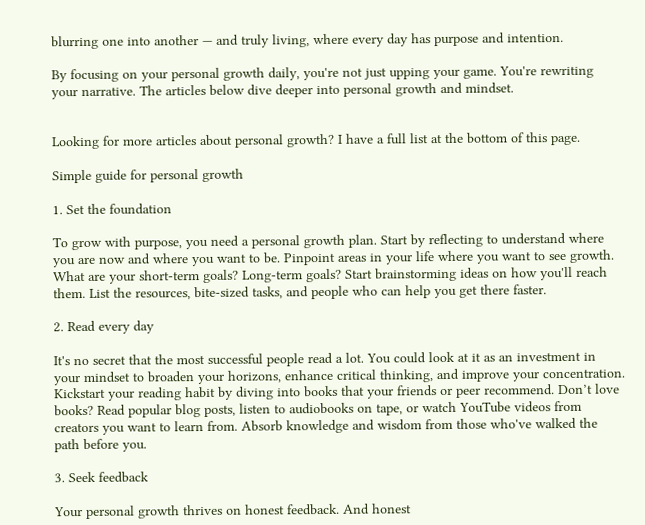blurring one into another — and truly living, where every day has purpose and intention.

By focusing on your personal growth daily, you're not just upping your game. You're rewriting your narrative. The articles below dive deeper into personal growth and mindset.


Looking for more articles about personal growth? I have a full list at the bottom of this page.

Simple guide for personal growth

1. Set the foundation

To grow with purpose, you need a personal growth plan. Start by reflecting to understand where you are now and where you want to be. Pinpoint areas in your life where you want to see growth. What are your short-term goals? Long-term goals? Start brainstorming ideas on how you'll reach them. List the resources, bite-sized tasks, and people who can help you get there faster.

2. Read every day

It's no secret that the most successful people read a lot. You could look at it as an investment in your mindset to broaden your horizons, enhance critical thinking, and improve your concentration. Kickstart your reading habit by diving into books that your friends or peer recommend. Don’t love books? Read popular blog posts, listen to audiobooks on tape, or watch YouTube videos from creators you want to learn from. Absorb knowledge and wisdom from those who've walked the path before you.

3. Seek feedback

Your personal growth thrives on honest feedback. And honest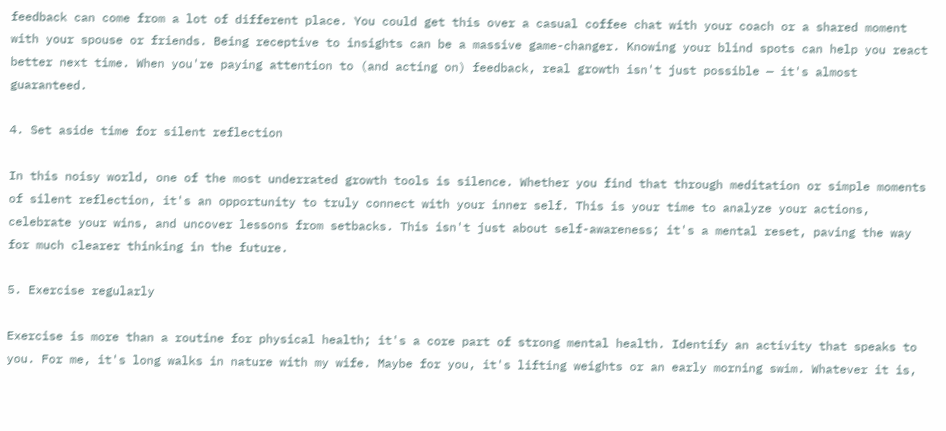feedback can come from a lot of different place. You could get this over a casual coffee chat with your coach or a shared moment with your spouse or friends. Being receptive to insights can be a massive game-changer. Knowing your blind spots can help you react better next time. When you're paying attention to (and acting on) feedback, real growth isn't just possible — it's almost guaranteed.

4. Set aside time for silent reflection

In this noisy world, one of the most underrated growth tools is silence. Whether you find that through meditation or simple moments of silent reflection, it's an opportunity to truly connect with your inner self. This is your time to analyze your actions, celebrate your wins, and uncover lessons from setbacks. This isn't just about self-awareness; it's a mental reset, paving the way for much clearer thinking in the future.

5. Exercise regularly

Exercise is more than a routine for physical health; it's a core part of strong mental health. Identify an activity that speaks to you. For me, it's long walks in nature with my wife. Maybe for you, it's lifting weights or an early morning swim. Whatever it is,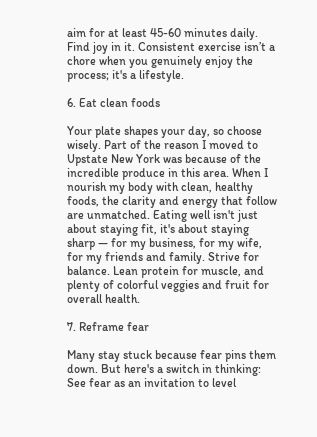aim for at least 45-60 minutes daily. Find joy in it. Consistent exercise isn’t a chore when you genuinely enjoy the process; it's a lifestyle.

6. Eat clean foods

Your plate shapes your day, so choose wisely. Part of the reason I moved to Upstate New York was because of the incredible produce in this area. When I nourish my body with clean, healthy foods, the clarity and energy that follow are unmatched. Eating well isn't just about staying fit, it's about staying sharp — for my business, for my wife, for my friends and family. Strive for balance. Lean protein for muscle, and plenty of colorful veggies and fruit for overall health.

7. Reframe fear

Many stay stuck because fear pins them down. But here's a switch in thinking: See fear as an invitation to level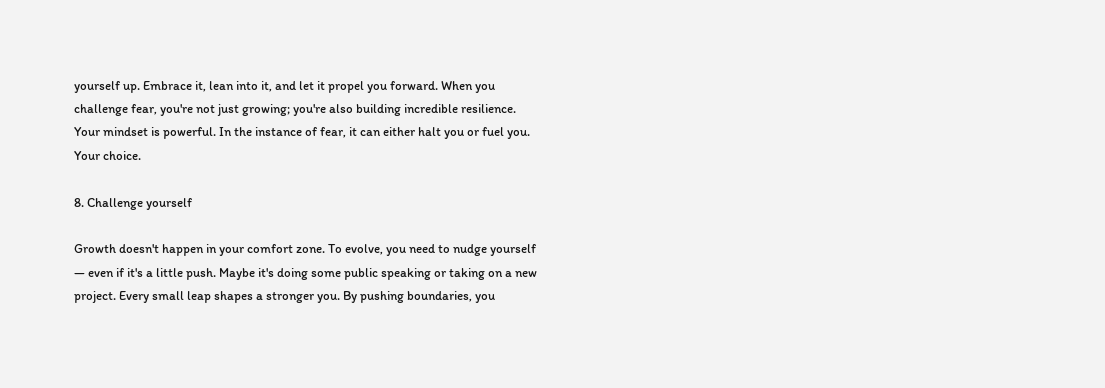yourself up. Embrace it, lean into it, and let it propel you forward. When you challenge fear, you're not just growing; you're also building incredible resilience. Your mindset is powerful. In the instance of fear, it can either halt you or fuel you. Your choice.

8. Challenge yourself

Growth doesn't happen in your comfort zone. To evolve, you need to nudge yourself — even if it's a little push. Maybe it's doing some public speaking or taking on a new project. Every small leap shapes a stronger you. By pushing boundaries, you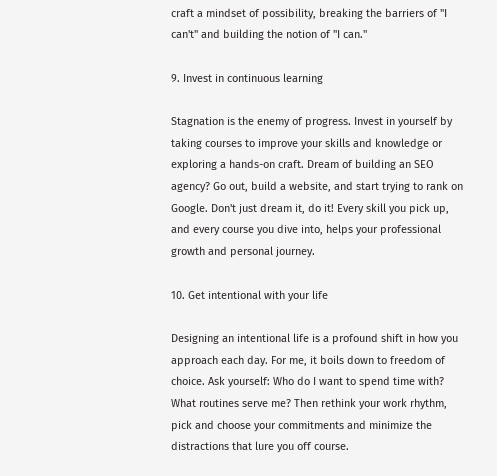craft a mindset of possibility, breaking the barriers of "I can't" and building the notion of "I can."

9. Invest in continuous learning

Stagnation is the enemy of progress. Invest in yourself by taking courses to improve your skills and knowledge or exploring a hands-on craft. Dream of building an SEO agency? Go out, build a website, and start trying to rank on Google. Don't just dream it, do it! Every skill you pick up, and every course you dive into, helps your professional growth and personal journey.

10. Get intentional with your life

Designing an intentional life is a profound shift in how you approach each day. For me, it boils down to freedom of choice. Ask yourself: Who do I want to spend time with? What routines serve me? Then rethink your work rhythm, pick and choose your commitments and minimize the distractions that lure you off course.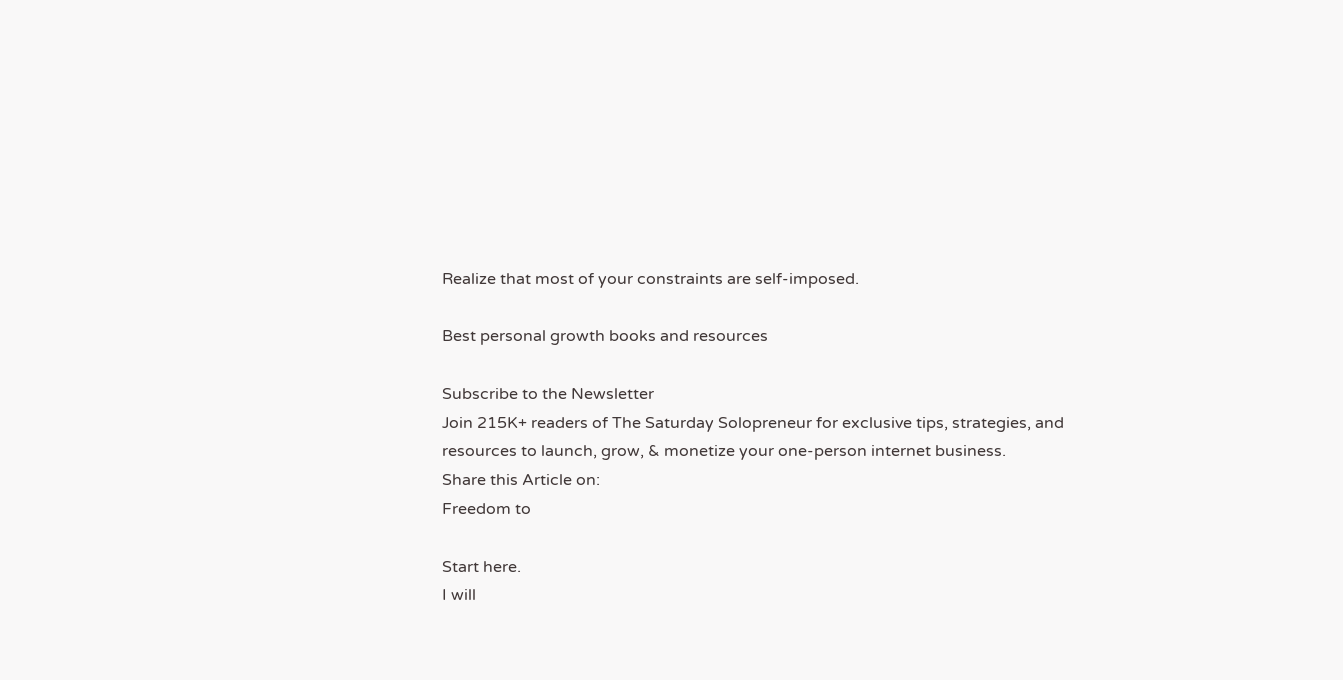Realize that most of your constraints are self-imposed.

Best personal growth books and resources

Subscribe to the Newsletter
Join 215K+ readers of The Saturday Solopreneur for exclusive tips, strategies, and resources to launch, grow, & monetize your one-person internet business.
Share this Article on:
Freedom to

Start here.
I will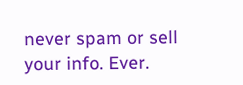never spam or sell your info. Ever.